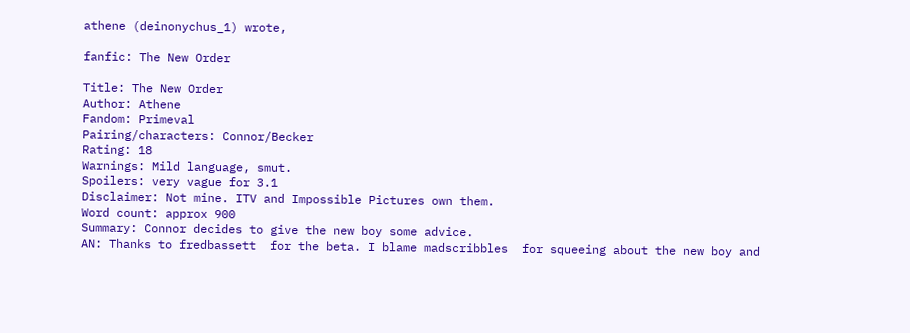athene (deinonychus_1) wrote,

fanfic: The New Order

Title: The New Order
Author: Athene
Fandom: Primeval
Pairing/characters: Connor/Becker
Rating: 18
Warnings: Mild language, smut.
Spoilers: very vague for 3.1
Disclaimer: Not mine. ITV and Impossible Pictures own them.
Word count: approx 900
Summary: Connor decides to give the new boy some advice.
AN: Thanks to fredbassett  for the beta. I blame madscribbles  for squeeing about the new boy and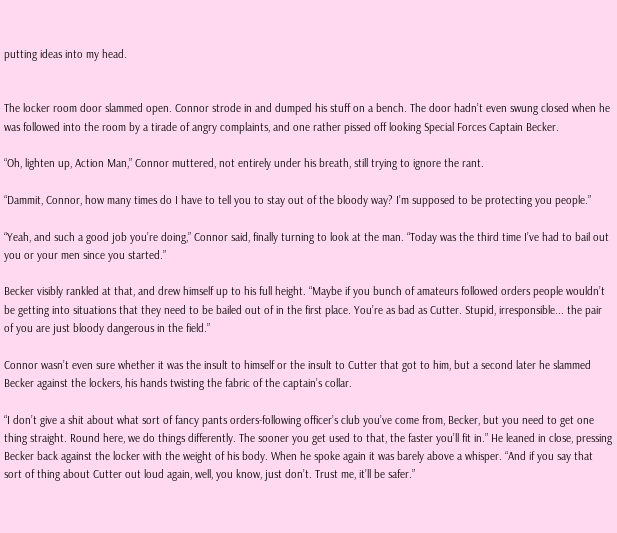putting ideas into my head.


The locker room door slammed open. Connor strode in and dumped his stuff on a bench. The door hadn’t even swung closed when he was followed into the room by a tirade of angry complaints, and one rather pissed off looking Special Forces Captain Becker.

“Oh, lighten up, Action Man,” Connor muttered, not entirely under his breath, still trying to ignore the rant.

“Dammit, Connor, how many times do I have to tell you to stay out of the bloody way? I’m supposed to be protecting you people.”

“Yeah, and such a good job you’re doing,” Connor said, finally turning to look at the man. “Today was the third time I’ve had to bail out you or your men since you started.”

Becker visibly rankled at that, and drew himself up to his full height. “Maybe if you bunch of amateurs followed orders people wouldn’t be getting into situations that they need to be bailed out of in the first place. You’re as bad as Cutter. Stupid, irresponsible... the pair of you are just bloody dangerous in the field.”

Connor wasn’t even sure whether it was the insult to himself or the insult to Cutter that got to him, but a second later he slammed Becker against the lockers, his hands twisting the fabric of the captain’s collar.

“I don’t give a shit about what sort of fancy pants orders-following officer’s club you’ve come from, Becker, but you need to get one thing straight. Round here, we do things differently. The sooner you get used to that, the faster you’ll fit in.” He leaned in close, pressing Becker back against the locker with the weight of his body. When he spoke again it was barely above a whisper. “And if you say that sort of thing about Cutter out loud again, well, you know, just don’t. Trust me, it’ll be safer.”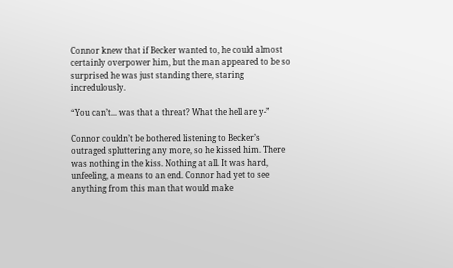Connor knew that if Becker wanted to, he could almost certainly overpower him, but the man appeared to be so surprised he was just standing there, staring incredulously.

“You can’t... was that a threat? What the hell are y-”

Connor couldn’t be bothered listening to Becker’s outraged spluttering any more, so he kissed him. There was nothing in the kiss. Nothing at all. It was hard, unfeeling, a means to an end. Connor had yet to see anything from this man that would make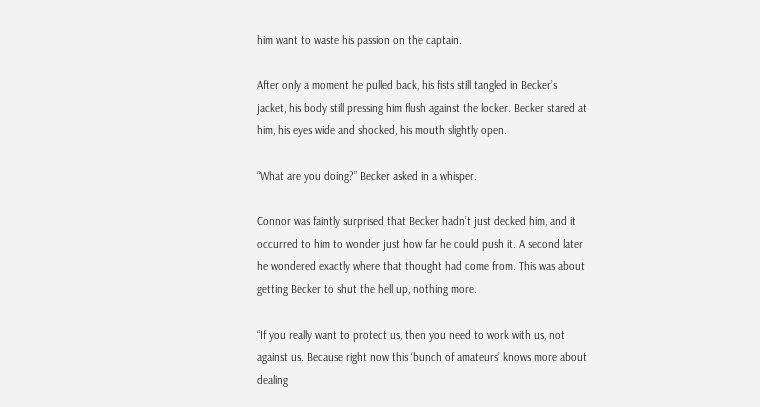him want to waste his passion on the captain.

After only a moment he pulled back, his fists still tangled in Becker’s jacket, his body still pressing him flush against the locker. Becker stared at him, his eyes wide and shocked, his mouth slightly open.

“What are you doing?” Becker asked in a whisper.

Connor was faintly surprised that Becker hadn’t just decked him, and it occurred to him to wonder just how far he could push it. A second later he wondered exactly where that thought had come from. This was about getting Becker to shut the hell up, nothing more.

“If you really want to protect us, then you need to work with us, not against us. Because right now this ‘bunch of amateurs’ knows more about dealing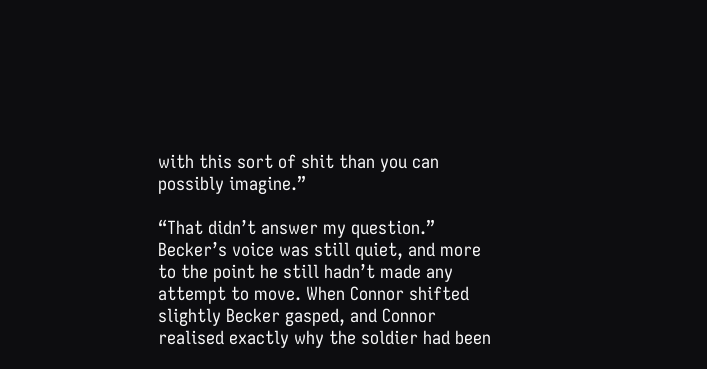with this sort of shit than you can possibly imagine.”

“That didn’t answer my question.” Becker’s voice was still quiet, and more to the point he still hadn’t made any attempt to move. When Connor shifted slightly Becker gasped, and Connor realised exactly why the soldier had been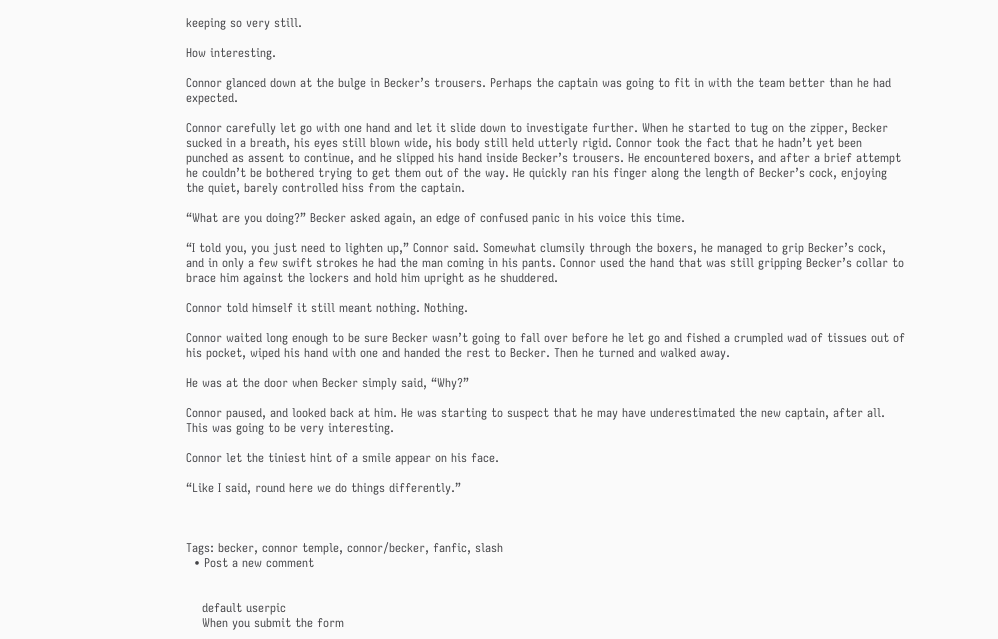keeping so very still.

How interesting.

Connor glanced down at the bulge in Becker’s trousers. Perhaps the captain was going to fit in with the team better than he had expected.

Connor carefully let go with one hand and let it slide down to investigate further. When he started to tug on the zipper, Becker sucked in a breath, his eyes still blown wide, his body still held utterly rigid. Connor took the fact that he hadn’t yet been punched as assent to continue, and he slipped his hand inside Becker’s trousers. He encountered boxers, and after a brief attempt he couldn’t be bothered trying to get them out of the way. He quickly ran his finger along the length of Becker’s cock, enjoying the quiet, barely controlled hiss from the captain.

“What are you doing?” Becker asked again, an edge of confused panic in his voice this time.

“I told you, you just need to lighten up,” Connor said. Somewhat clumsily through the boxers, he managed to grip Becker’s cock, and in only a few swift strokes he had the man coming in his pants. Connor used the hand that was still gripping Becker’s collar to brace him against the lockers and hold him upright as he shuddered.

Connor told himself it still meant nothing. Nothing.

Connor waited long enough to be sure Becker wasn’t going to fall over before he let go and fished a crumpled wad of tissues out of his pocket, wiped his hand with one and handed the rest to Becker. Then he turned and walked away.

He was at the door when Becker simply said, “Why?”

Connor paused, and looked back at him. He was starting to suspect that he may have underestimated the new captain, after all. This was going to be very interesting.

Connor let the tiniest hint of a smile appear on his face.

“Like I said, round here we do things differently.”



Tags: becker, connor temple, connor/becker, fanfic, slash
  • Post a new comment


    default userpic
    When you submit the form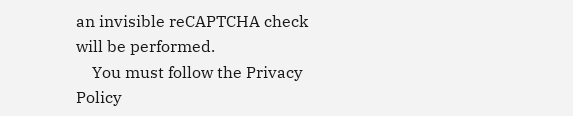an invisible reCAPTCHA check will be performed.
    You must follow the Privacy Policy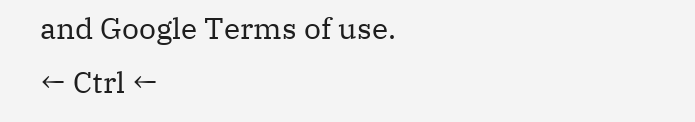and Google Terms of use.
← Ctrl ←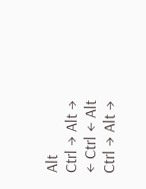Alt
Ctrl → Alt →
← Ctrl ← Alt
Ctrl → Alt →